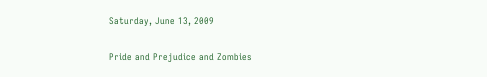Saturday, June 13, 2009

Pride and Prejudice and Zombies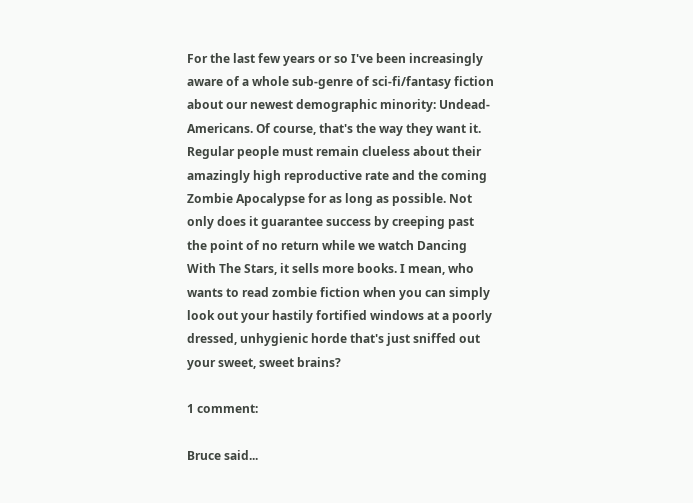For the last few years or so I've been increasingly aware of a whole sub-genre of sci-fi/fantasy fiction about our newest demographic minority: Undead-Americans. Of course, that's the way they want it. Regular people must remain clueless about their amazingly high reproductive rate and the coming Zombie Apocalypse for as long as possible. Not only does it guarantee success by creeping past the point of no return while we watch Dancing With The Stars, it sells more books. I mean, who wants to read zombie fiction when you can simply look out your hastily fortified windows at a poorly dressed, unhygienic horde that's just sniffed out your sweet, sweet brains?

1 comment:

Bruce said...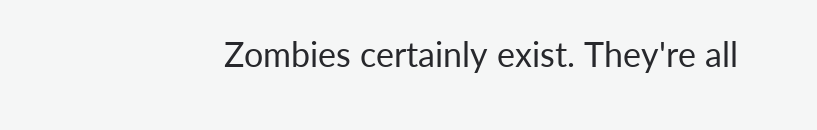Zombies certainly exist. They're all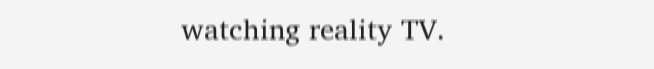watching reality TV.